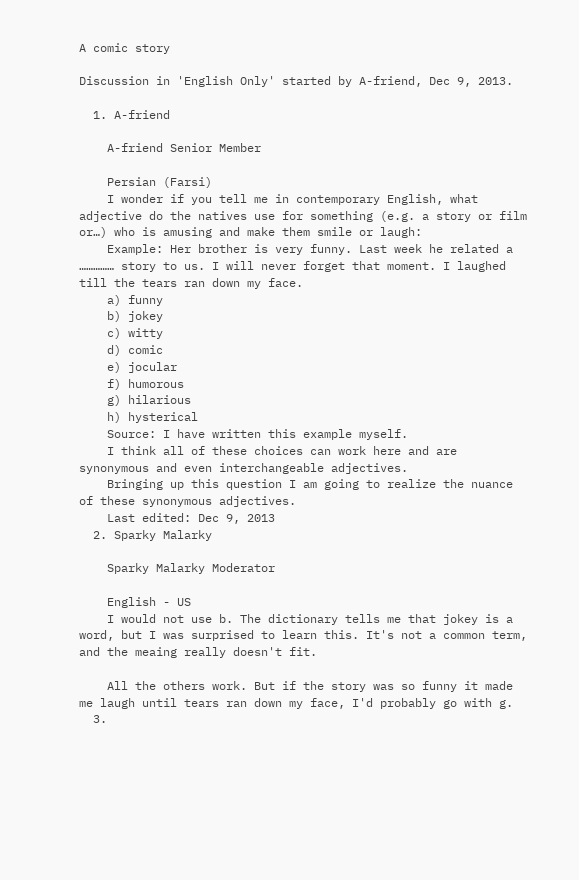A comic story

Discussion in 'English Only' started by A-friend, Dec 9, 2013.

  1. A-friend

    A-friend Senior Member

    Persian (Farsi)
    I wonder if you tell me in contemporary English, what adjective do the natives use for something (e.g. a story or film or…) who is amusing and make them smile or laugh:
    Example: Her brother is very funny. Last week he related a …………… story to us. I will never forget that moment. I laughed till the tears ran down my face.
    a) funny
    b) jokey
    c) witty
    d) comic
    e) jocular
    f) humorous
    g) hilarious
    h) hysterical
    Source: I have written this example myself.
    I think all of these choices can work here and are synonymous and even interchangeable adjectives.
    Bringing up this question I am going to realize the nuance of these synonymous adjectives.
    Last edited: Dec 9, 2013
  2. Sparky Malarky

    Sparky Malarky Moderator

    English - US
    I would not use b. The dictionary tells me that jokey is a word, but I was surprised to learn this. It's not a common term, and the meaing really doesn't fit.

    All the others work. But if the story was so funny it made me laugh until tears ran down my face, I'd probably go with g.
  3.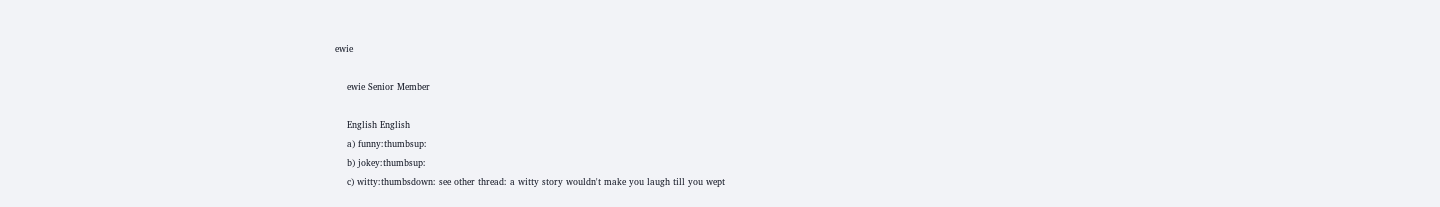ewie

    ewie Senior Member

    English English
    a) funny:thumbsup:
    b) jokey:thumbsup:
    c) witty:thumbsdown: see other thread: a witty story wouldn't make you laugh till you wept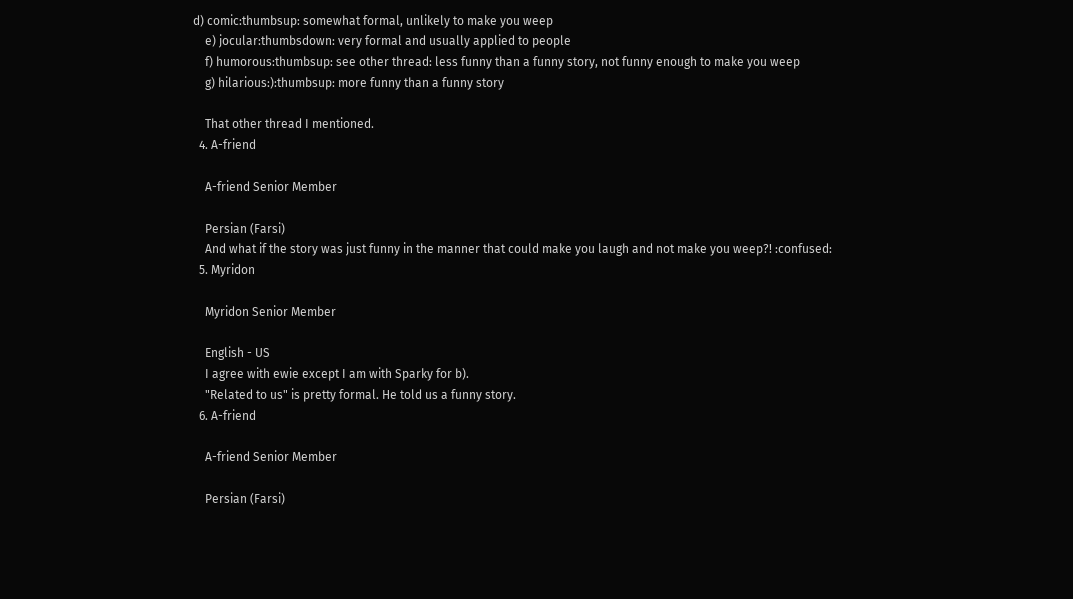d) comic:thumbsup: somewhat formal, unlikely to make you weep
    e) jocular:thumbsdown: very formal and usually applied to people
    f) humorous:thumbsup: see other thread: less funny than a funny story, not funny enough to make you weep
    g) hilarious:):thumbsup: more funny than a funny story

    That other thread I mentioned.
  4. A-friend

    A-friend Senior Member

    Persian (Farsi)
    And what if the story was just funny in the manner that could make you laugh and not make you weep?! :confused:
  5. Myridon

    Myridon Senior Member

    English - US
    I agree with ewie except I am with Sparky for b).
    "Related to us" is pretty formal. He told us a funny story.
  6. A-friend

    A-friend Senior Member

    Persian (Farsi)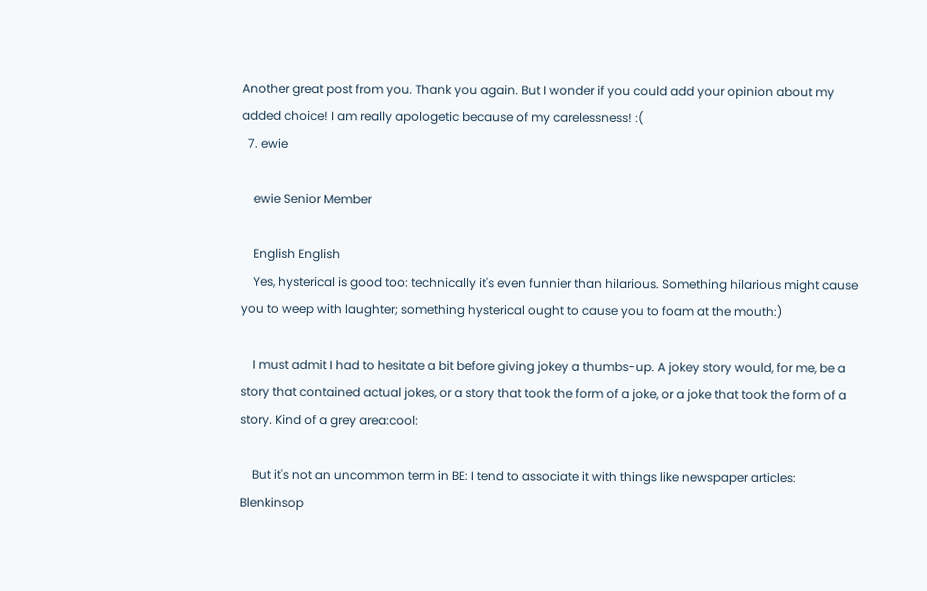Another great post from you. Thank you again. But I wonder if you could add your opinion about my added choice! I am really apologetic because of my carelessness! :(
  7. ewie

    ewie Senior Member

    English English
    Yes, hysterical is good too: technically it's even funnier than hilarious. Something hilarious might cause you to weep with laughter; something hysterical ought to cause you to foam at the mouth:)

    I must admit I had to hesitate a bit before giving jokey a thumbs-up. A jokey story would, for me, be a story that contained actual jokes, or a story that took the form of a joke, or a joke that took the form of a story. Kind of a grey area:cool:

    But it's not an uncommon term in BE: I tend to associate it with things like newspaper articles: Blenkinsop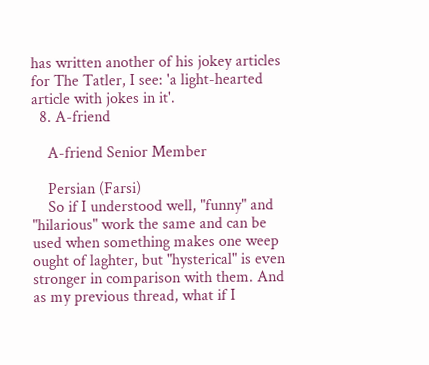has written another of his jokey articles for The Tatler, I see: 'a light-hearted article with jokes in it'.
  8. A-friend

    A-friend Senior Member

    Persian (Farsi)
    So if I understood well, "funny" and "hilarious" work the same and can be used when something makes one weep ought of laghter, but "hysterical" is even stronger in comparison with them. And as my previous thread, what if I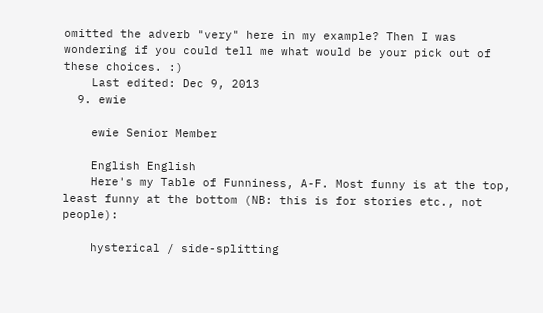omitted the adverb "very" here in my example? Then I was wondering if you could tell me what would be your pick out of these choices. :)
    Last edited: Dec 9, 2013
  9. ewie

    ewie Senior Member

    English English
    Here's my Table of Funniness, A-F. Most funny is at the top, least funny at the bottom (NB: this is for stories etc., not people):

    hysterical / side-splitting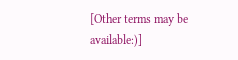[Other terms may be available:)]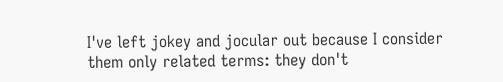I've left jokey and jocular out because I consider them only related terms: they don't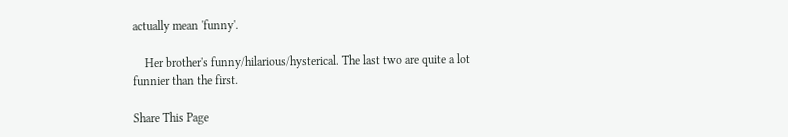actually mean 'funny'.

    Her brother's funny/hilarious/hysterical. The last two are quite a lot funnier than the first.

Share This Page